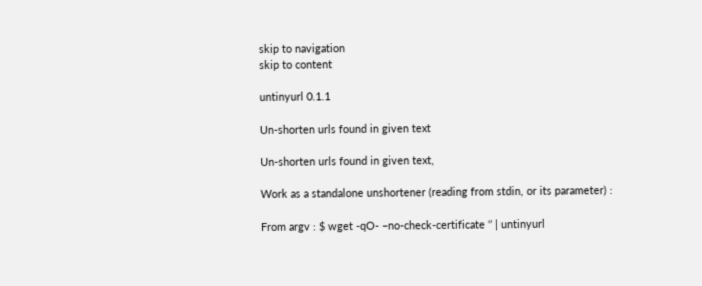skip to navigation
skip to content

untinyurl 0.1.1

Un-shorten urls found in given text

Un-shorten urls found in given text,

Work as a standalone unshortener (reading from stdin, or its parameter) :

From argv : $ wget -qO- –no-check-certificate ‘’ | untinyurl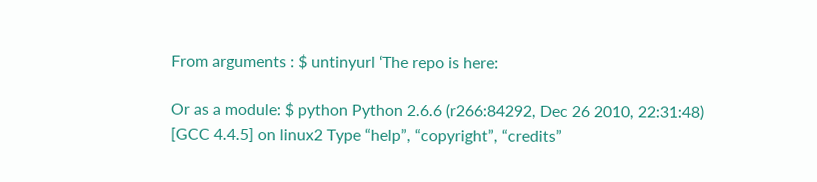From arguments : $ untinyurl ‘The repo is here:

Or as a module: $ python Python 2.6.6 (r266:84292, Dec 26 2010, 22:31:48) [GCC 4.4.5] on linux2 Type “help”, “copyright”, “credits”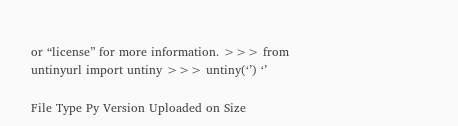or “license” for more information. >>> from untinyurl import untiny >>> untiny(‘’) ‘’

File Type Py Version Uploaded on Size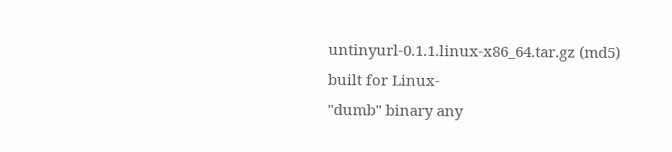untinyurl-0.1.1.linux-x86_64.tar.gz (md5)
built for Linux-
"dumb" binary any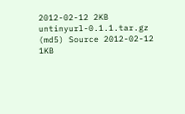2012-02-12 2KB
untinyurl-0.1.1.tar.gz (md5) Source 2012-02-12 1KB